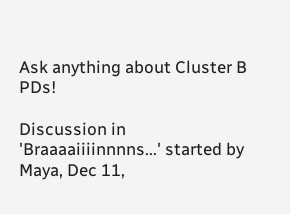Ask anything about Cluster B PDs!

Discussion in 'Braaaaiiiinnnns...' started by Maya, Dec 11,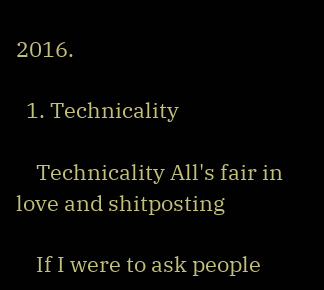2016.

  1. Technicality

    Technicality All's fair in love and shitposting

    If I were to ask people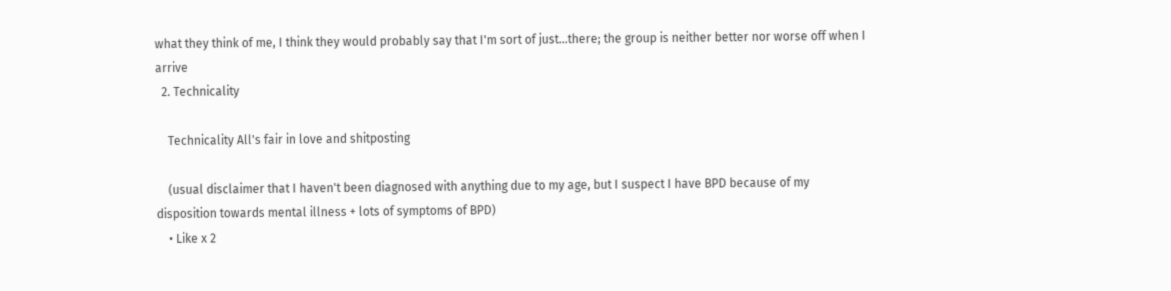what they think of me, I think they would probably say that I'm sort of just...there; the group is neither better nor worse off when I arrive
  2. Technicality

    Technicality All's fair in love and shitposting

    (usual disclaimer that I haven't been diagnosed with anything due to my age, but I suspect I have BPD because of my disposition towards mental illness + lots of symptoms of BPD)
    • Like x 2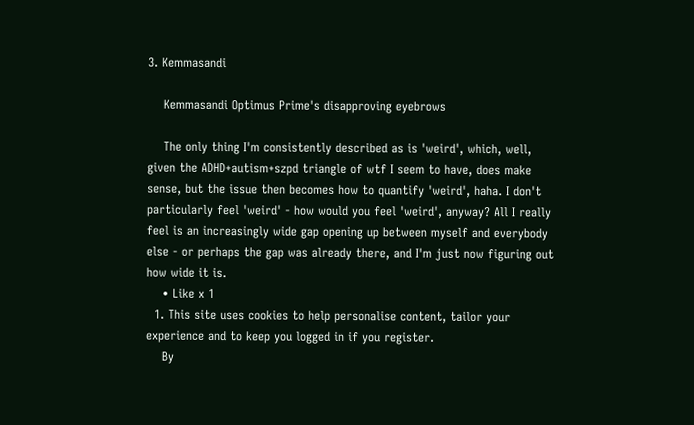3. Kemmasandi

    Kemmasandi Optimus Prime's disapproving eyebrows

    The only thing I'm consistently described as is 'weird', which, well, given the ADHD+autism+szpd triangle of wtf I seem to have, does make sense, but the issue then becomes how to quantify 'weird', haha. I don't particularly feel 'weird' - how would you feel 'weird', anyway? All I really feel is an increasingly wide gap opening up between myself and everybody else - or perhaps the gap was already there, and I'm just now figuring out how wide it is.
    • Like x 1
  1. This site uses cookies to help personalise content, tailor your experience and to keep you logged in if you register.
    By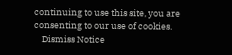continuing to use this site, you are consenting to our use of cookies.
    Dismiss Notice